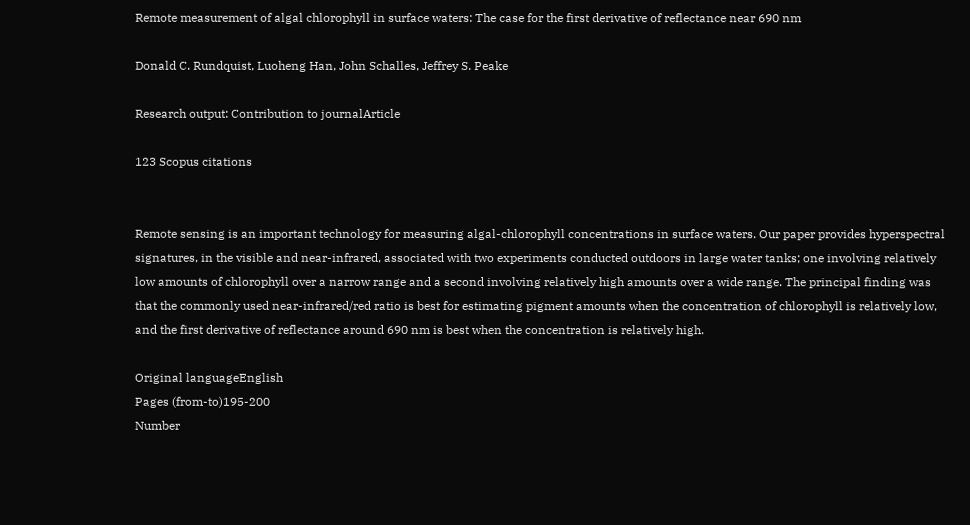Remote measurement of algal chlorophyll in surface waters: The case for the first derivative of reflectance near 690 nm

Donald C. Rundquist, Luoheng Han, John Schalles, Jeffrey S. Peake

Research output: Contribution to journalArticle

123 Scopus citations


Remote sensing is an important technology for measuring algal-chlorophyll concentrations in surface waters. Our paper provides hyperspectral signatures, in the visible and near-infrared, associated with two experiments conducted outdoors in large water tanks; one involving relatively low amounts of chlorophyll over a narrow range and a second involving relatively high amounts over a wide range. The principal finding was that the commonly used near-infrared/red ratio is best for estimating pigment amounts when the concentration of chlorophyll is relatively low, and the first derivative of reflectance around 690 nm is best when the concentration is relatively high.

Original languageEnglish
Pages (from-to)195-200
Number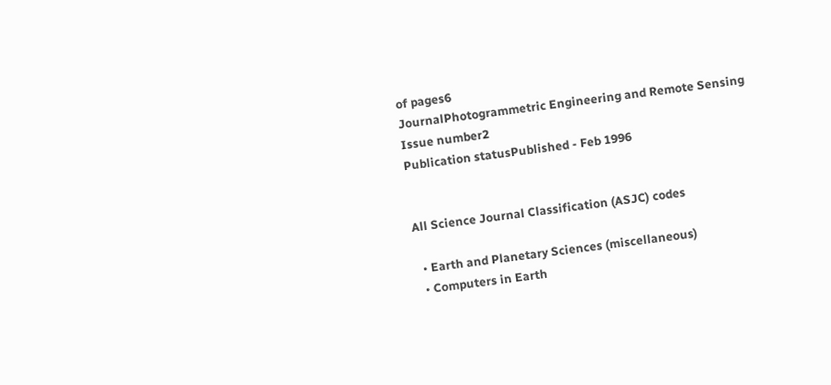of pages6
JournalPhotogrammetric Engineering and Remote Sensing
Issue number2
Publication statusPublished - Feb 1996


All Science Journal Classification (ASJC) codes

  • Earth and Planetary Sciences (miscellaneous)
  • Computers in Earth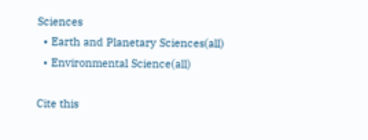Sciences
  • Earth and Planetary Sciences(all)
  • Environmental Science(all)

Cite this